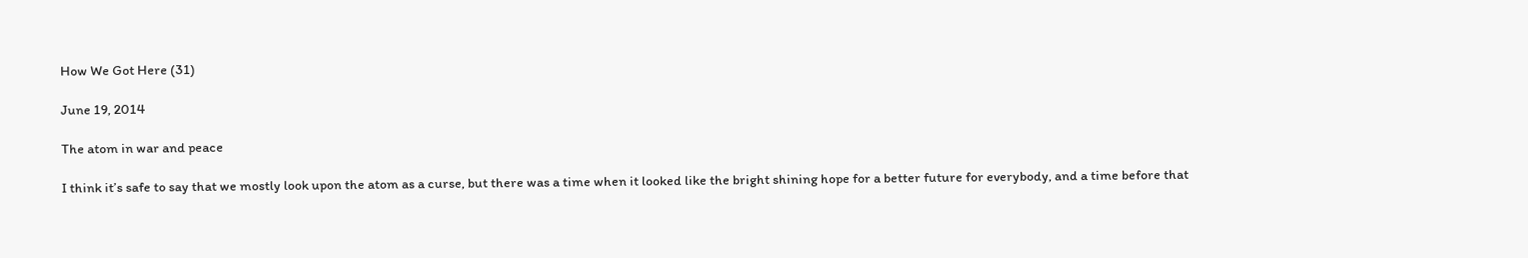How We Got Here (31)

June 19, 2014

The atom in war and peace

I think it’s safe to say that we mostly look upon the atom as a curse, but there was a time when it looked like the bright shining hope for a better future for everybody, and a time before that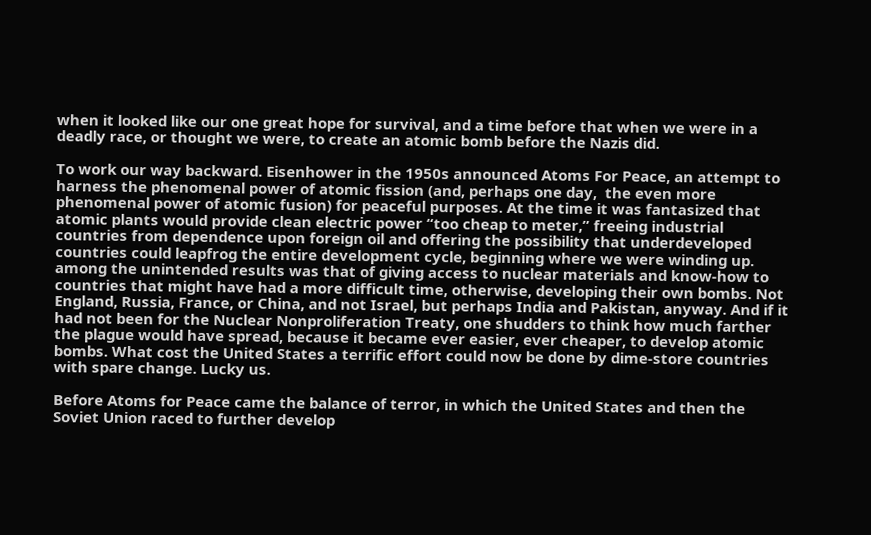when it looked like our one great hope for survival, and a time before that when we were in a deadly race, or thought we were, to create an atomic bomb before the Nazis did.

To work our way backward. Eisenhower in the 1950s announced Atoms For Peace, an attempt to harness the phenomenal power of atomic fission (and, perhaps one day,  the even more phenomenal power of atomic fusion) for peaceful purposes. At the time it was fantasized that atomic plants would provide clean electric power “too cheap to meter,” freeing industrial countries from dependence upon foreign oil and offering the possibility that underdeveloped countries could leapfrog the entire development cycle, beginning where we were winding up. among the unintended results was that of giving access to nuclear materials and know-how to countries that might have had a more difficult time, otherwise, developing their own bombs. Not England, Russia, France, or China, and not Israel, but perhaps India and Pakistan, anyway. And if it had not been for the Nuclear Nonproliferation Treaty, one shudders to think how much farther the plague would have spread, because it became ever easier, ever cheaper, to develop atomic bombs. What cost the United States a terrific effort could now be done by dime-store countries with spare change. Lucky us.

Before Atoms for Peace came the balance of terror, in which the United States and then the Soviet Union raced to further develop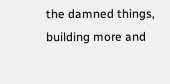the damned things, building more and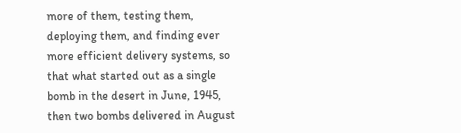more of them, testing them, deploying them, and finding ever more efficient delivery systems, so that what started out as a single bomb in the desert in June, 1945, then two bombs delivered in August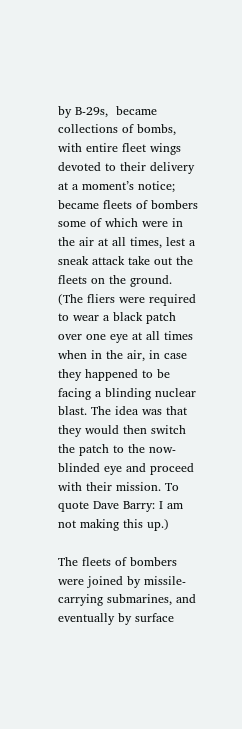by B-29s,  became collections of bombs, with entire fleet wings devoted to their delivery at a moment’s notice; became fleets of bombers some of which were in the air at all times, lest a sneak attack take out the fleets on the ground. (The fliers were required to wear a black patch over one eye at all times when in the air, in case they happened to be facing a blinding nuclear blast. The idea was that they would then switch the patch to the now-blinded eye and proceed with their mission. To quote Dave Barry: I am not making this up.)

The fleets of bombers were joined by missile-carrying submarines, and eventually by surface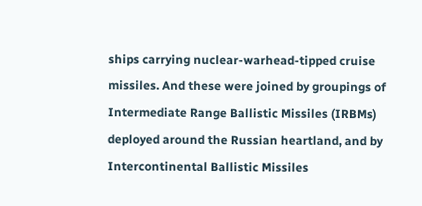ships carrying nuclear-warhead-tipped cruise missiles. And these were joined by groupings of Intermediate Range Ballistic Missiles (IRBMs) deployed around the Russian heartland, and by Intercontinental Ballistic Missiles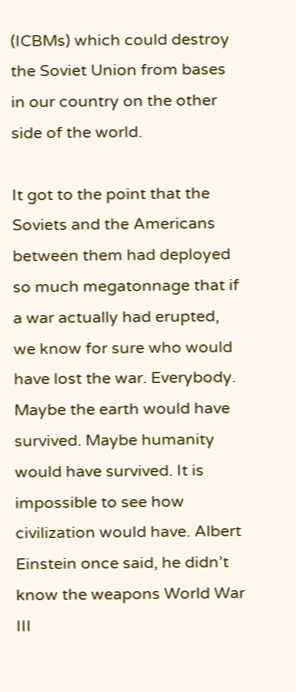(ICBMs) which could destroy the Soviet Union from bases in our country on the other side of the world.

It got to the point that the Soviets and the Americans between them had deployed so much megatonnage that if a war actually had erupted, we know for sure who would have lost the war. Everybody. Maybe the earth would have survived. Maybe humanity would have survived. It is impossible to see how civilization would have. Albert Einstein once said, he didn’t know the weapons World War III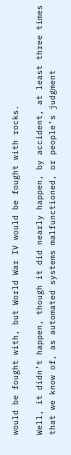would be fought with, but World War IV would be fought with rocks.

Well, it didn’t happen, though it did nearly happen, by accident, at least three times that we know of, as automated systems malfunctioned, or people’s judgment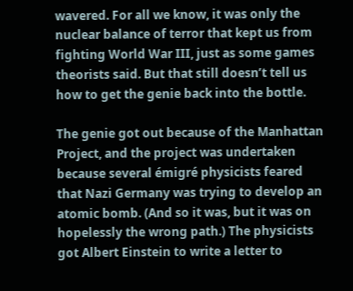wavered. For all we know, it was only the nuclear balance of terror that kept us from fighting World War III, just as some games theorists said. But that still doesn’t tell us how to get the genie back into the bottle.

The genie got out because of the Manhattan Project, and the project was undertaken because several émigré physicists feared that Nazi Germany was trying to develop an atomic bomb. (And so it was, but it was on hopelessly the wrong path.) The physicists got Albert Einstein to write a letter to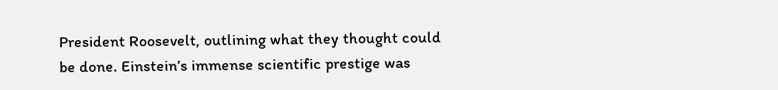President Roosevelt, outlining what they thought could be done. Einstein’s immense scientific prestige was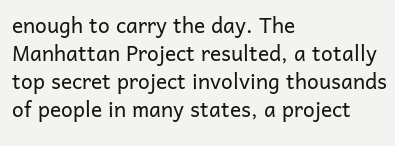enough to carry the day. The Manhattan Project resulted, a totally top secret project involving thousands of people in many states, a project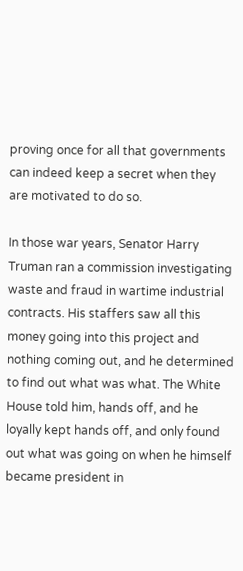proving once for all that governments can indeed keep a secret when they are motivated to do so.

In those war years, Senator Harry Truman ran a commission investigating waste and fraud in wartime industrial contracts. His staffers saw all this money going into this project and nothing coming out, and he determined to find out what was what. The White House told him, hands off, and he loyally kept hands off, and only found out what was going on when he himself became president in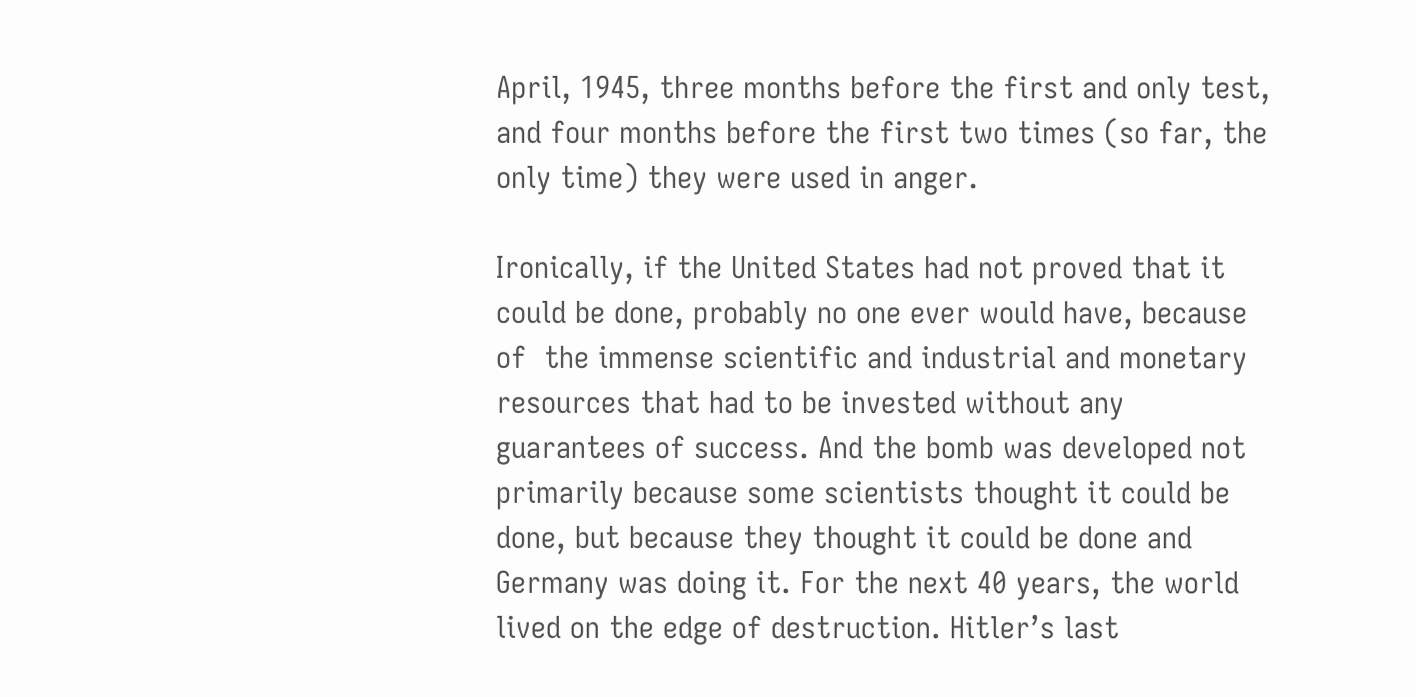April, 1945, three months before the first and only test, and four months before the first two times (so far, the only time) they were used in anger.

Ironically, if the United States had not proved that it could be done, probably no one ever would have, because of  the immense scientific and industrial and monetary resources that had to be invested without any guarantees of success. And the bomb was developed not primarily because some scientists thought it could be done, but because they thought it could be done and Germany was doing it. For the next 40 years, the world lived on the edge of destruction. Hitler’s last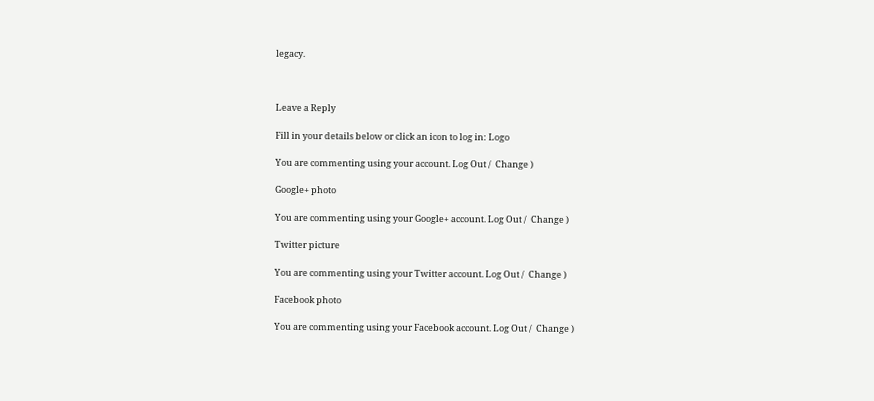legacy.



Leave a Reply

Fill in your details below or click an icon to log in: Logo

You are commenting using your account. Log Out /  Change )

Google+ photo

You are commenting using your Google+ account. Log Out /  Change )

Twitter picture

You are commenting using your Twitter account. Log Out /  Change )

Facebook photo

You are commenting using your Facebook account. Log Out /  Change )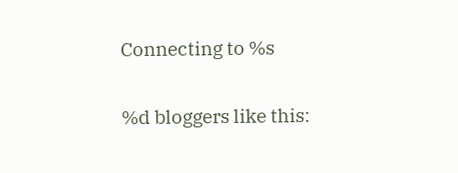Connecting to %s

%d bloggers like this: